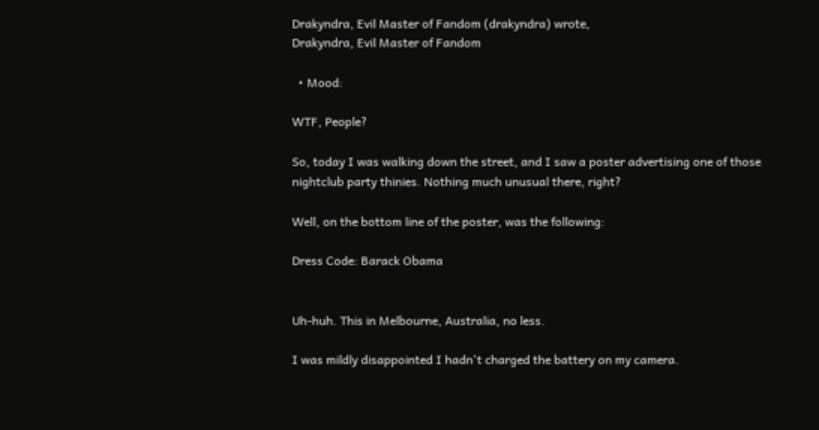Drakyndra, Evil Master of Fandom (drakyndra) wrote,
Drakyndra, Evil Master of Fandom

  • Mood:

WTF, People?

So, today I was walking down the street, and I saw a poster advertising one of those nightclub party thinies. Nothing much unusual there, right?

Well, on the bottom line of the poster, was the following:

Dress Code: Barack Obama


Uh-huh. This in Melbourne, Australia, no less.

I was mildly disappointed I hadn't charged the battery on my camera.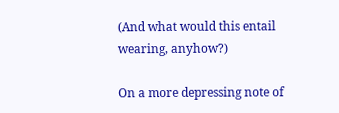(And what would this entail wearing, anyhow?)

On a more depressing note of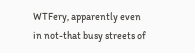WTFery, apparently even in not-that busy streets of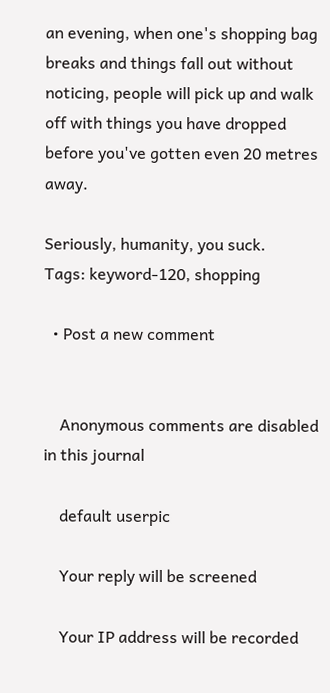an evening, when one's shopping bag breaks and things fall out without noticing, people will pick up and walk off with things you have dropped before you've gotten even 20 metres away.

Seriously, humanity, you suck.
Tags: keyword-120, shopping

  • Post a new comment


    Anonymous comments are disabled in this journal

    default userpic

    Your reply will be screened

    Your IP address will be recorded